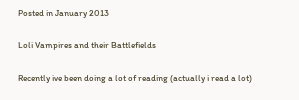Posted in January 2013

Loli Vampires and their Battlefields

Recently ive been doing a lot of reading (actually i read a lot)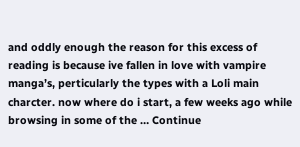and oddly enough the reason for this excess of reading is because ive fallen in love with vampire manga’s, perticularly the types with a Loli main charcter. now where do i start, a few weeks ago while browsing in some of the … Continue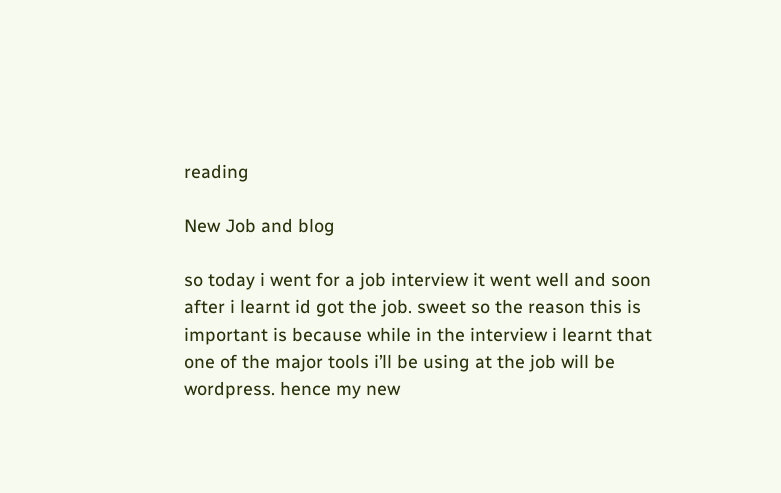reading

New Job and blog

so today i went for a job interview it went well and soon after i learnt id got the job. sweet so the reason this is important is because while in the interview i learnt that one of the major tools i’ll be using at the job will be wordpress. hence my new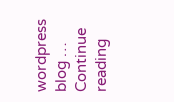wordpress blog … Continue reading